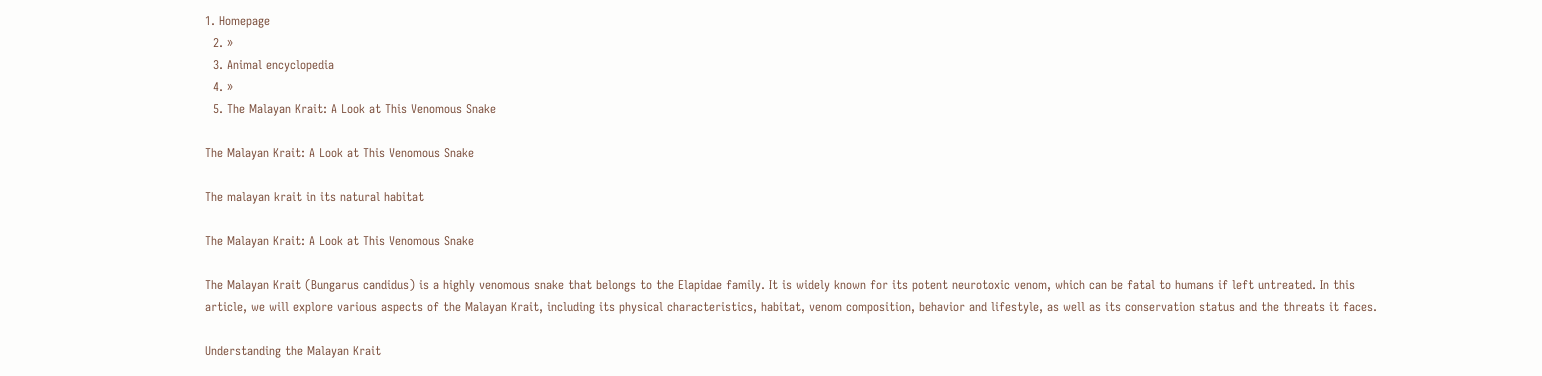1. Homepage
  2. »
  3. Animal encyclopedia
  4. »
  5. The Malayan Krait: A Look at This Venomous Snake

The Malayan Krait: A Look at This Venomous Snake

The malayan krait in its natural habitat

The Malayan Krait: A Look at This Venomous Snake

The Malayan Krait (Bungarus candidus) is a highly venomous snake that belongs to the Elapidae family. It is widely known for its potent neurotoxic venom, which can be fatal to humans if left untreated. In this article, we will explore various aspects of the Malayan Krait, including its physical characteristics, habitat, venom composition, behavior and lifestyle, as well as its conservation status and the threats it faces.

Understanding the Malayan Krait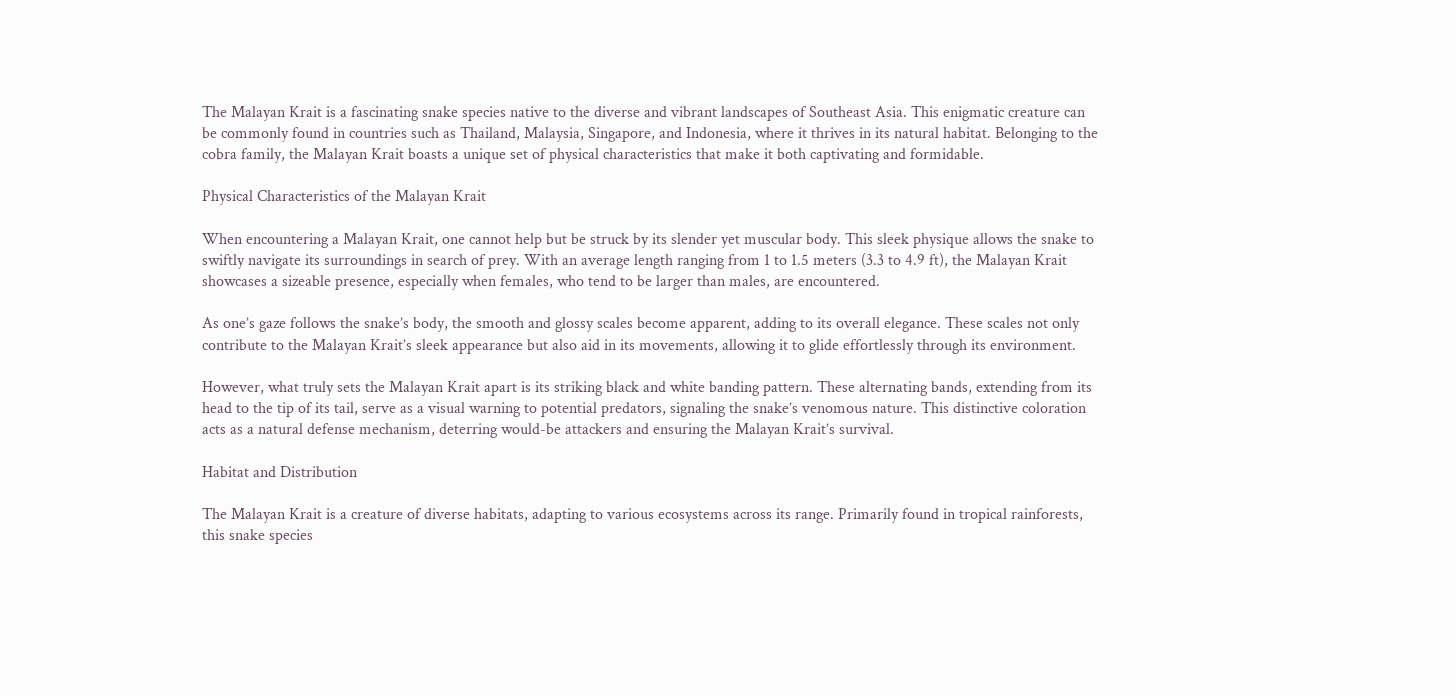The Malayan Krait is a fascinating snake species native to the diverse and vibrant landscapes of Southeast Asia. This enigmatic creature can be commonly found in countries such as Thailand, Malaysia, Singapore, and Indonesia, where it thrives in its natural habitat. Belonging to the cobra family, the Malayan Krait boasts a unique set of physical characteristics that make it both captivating and formidable.

Physical Characteristics of the Malayan Krait

When encountering a Malayan Krait, one cannot help but be struck by its slender yet muscular body. This sleek physique allows the snake to swiftly navigate its surroundings in search of prey. With an average length ranging from 1 to 1.5 meters (3.3 to 4.9 ft), the Malayan Krait showcases a sizeable presence, especially when females, who tend to be larger than males, are encountered.

As one’s gaze follows the snake’s body, the smooth and glossy scales become apparent, adding to its overall elegance. These scales not only contribute to the Malayan Krait’s sleek appearance but also aid in its movements, allowing it to glide effortlessly through its environment.

However, what truly sets the Malayan Krait apart is its striking black and white banding pattern. These alternating bands, extending from its head to the tip of its tail, serve as a visual warning to potential predators, signaling the snake’s venomous nature. This distinctive coloration acts as a natural defense mechanism, deterring would-be attackers and ensuring the Malayan Krait’s survival.

Habitat and Distribution

The Malayan Krait is a creature of diverse habitats, adapting to various ecosystems across its range. Primarily found in tropical rainforests, this snake species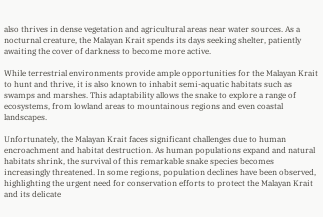also thrives in dense vegetation and agricultural areas near water sources. As a nocturnal creature, the Malayan Krait spends its days seeking shelter, patiently awaiting the cover of darkness to become more active.

While terrestrial environments provide ample opportunities for the Malayan Krait to hunt and thrive, it is also known to inhabit semi-aquatic habitats such as swamps and marshes. This adaptability allows the snake to explore a range of ecosystems, from lowland areas to mountainous regions and even coastal landscapes.

Unfortunately, the Malayan Krait faces significant challenges due to human encroachment and habitat destruction. As human populations expand and natural habitats shrink, the survival of this remarkable snake species becomes increasingly threatened. In some regions, population declines have been observed, highlighting the urgent need for conservation efforts to protect the Malayan Krait and its delicate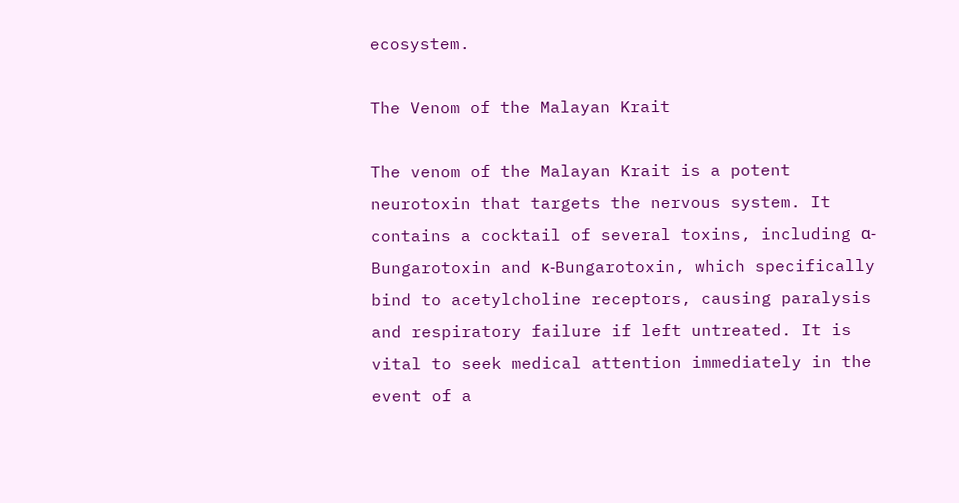ecosystem.

The Venom of the Malayan Krait

The venom of the Malayan Krait is a potent neurotoxin that targets the nervous system. It contains a cocktail of several toxins, including α-Bungarotoxin and κ-Bungarotoxin, which specifically bind to acetylcholine receptors, causing paralysis and respiratory failure if left untreated. It is vital to seek medical attention immediately in the event of a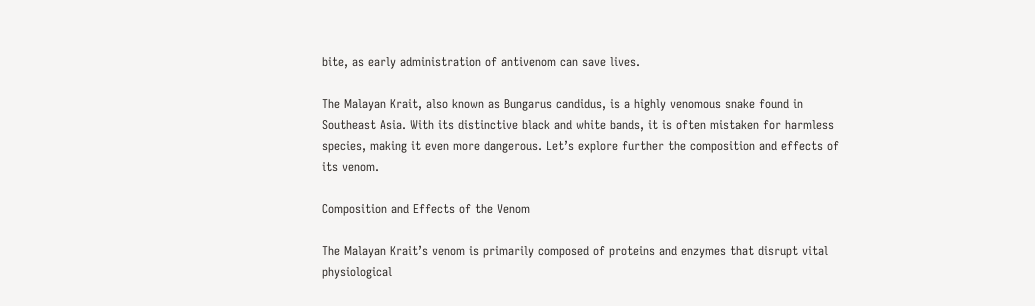bite, as early administration of antivenom can save lives.

The Malayan Krait, also known as Bungarus candidus, is a highly venomous snake found in Southeast Asia. With its distinctive black and white bands, it is often mistaken for harmless species, making it even more dangerous. Let’s explore further the composition and effects of its venom.

Composition and Effects of the Venom

The Malayan Krait’s venom is primarily composed of proteins and enzymes that disrupt vital physiological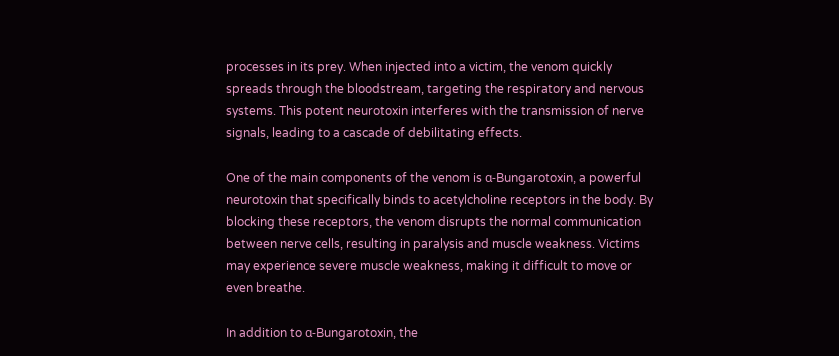processes in its prey. When injected into a victim, the venom quickly spreads through the bloodstream, targeting the respiratory and nervous systems. This potent neurotoxin interferes with the transmission of nerve signals, leading to a cascade of debilitating effects.

One of the main components of the venom is α-Bungarotoxin, a powerful neurotoxin that specifically binds to acetylcholine receptors in the body. By blocking these receptors, the venom disrupts the normal communication between nerve cells, resulting in paralysis and muscle weakness. Victims may experience severe muscle weakness, making it difficult to move or even breathe.

In addition to α-Bungarotoxin, the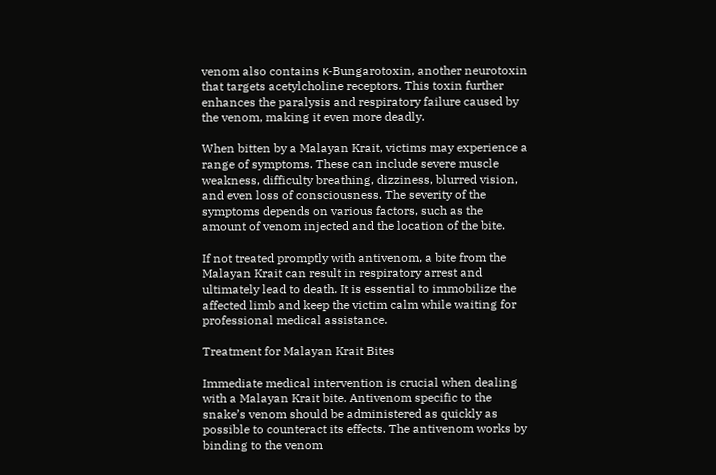venom also contains κ-Bungarotoxin, another neurotoxin that targets acetylcholine receptors. This toxin further enhances the paralysis and respiratory failure caused by the venom, making it even more deadly.

When bitten by a Malayan Krait, victims may experience a range of symptoms. These can include severe muscle weakness, difficulty breathing, dizziness, blurred vision, and even loss of consciousness. The severity of the symptoms depends on various factors, such as the amount of venom injected and the location of the bite.

If not treated promptly with antivenom, a bite from the Malayan Krait can result in respiratory arrest and ultimately lead to death. It is essential to immobilize the affected limb and keep the victim calm while waiting for professional medical assistance.

Treatment for Malayan Krait Bites

Immediate medical intervention is crucial when dealing with a Malayan Krait bite. Antivenom specific to the snake’s venom should be administered as quickly as possible to counteract its effects. The antivenom works by binding to the venom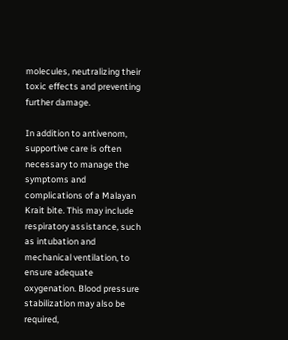molecules, neutralizing their toxic effects and preventing further damage.

In addition to antivenom, supportive care is often necessary to manage the symptoms and complications of a Malayan Krait bite. This may include respiratory assistance, such as intubation and mechanical ventilation, to ensure adequate oxygenation. Blood pressure stabilization may also be required,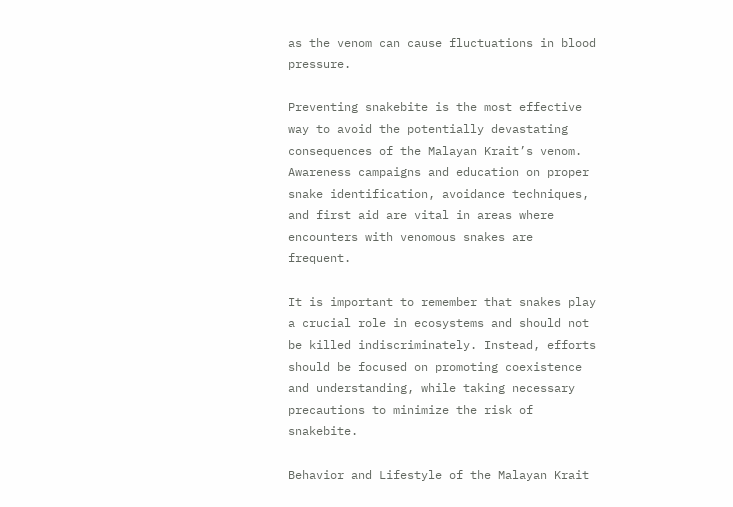as the venom can cause fluctuations in blood pressure.

Preventing snakebite is the most effective way to avoid the potentially devastating consequences of the Malayan Krait’s venom. Awareness campaigns and education on proper snake identification, avoidance techniques, and first aid are vital in areas where encounters with venomous snakes are frequent.

It is important to remember that snakes play a crucial role in ecosystems and should not be killed indiscriminately. Instead, efforts should be focused on promoting coexistence and understanding, while taking necessary precautions to minimize the risk of snakebite.

Behavior and Lifestyle of the Malayan Krait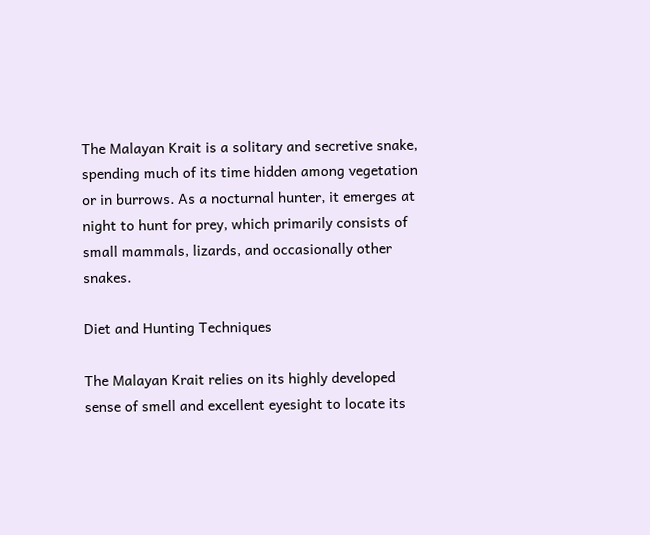The Malayan Krait is a solitary and secretive snake, spending much of its time hidden among vegetation or in burrows. As a nocturnal hunter, it emerges at night to hunt for prey, which primarily consists of small mammals, lizards, and occasionally other snakes.

Diet and Hunting Techniques

The Malayan Krait relies on its highly developed sense of smell and excellent eyesight to locate its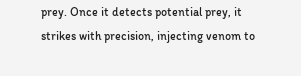prey. Once it detects potential prey, it strikes with precision, injecting venom to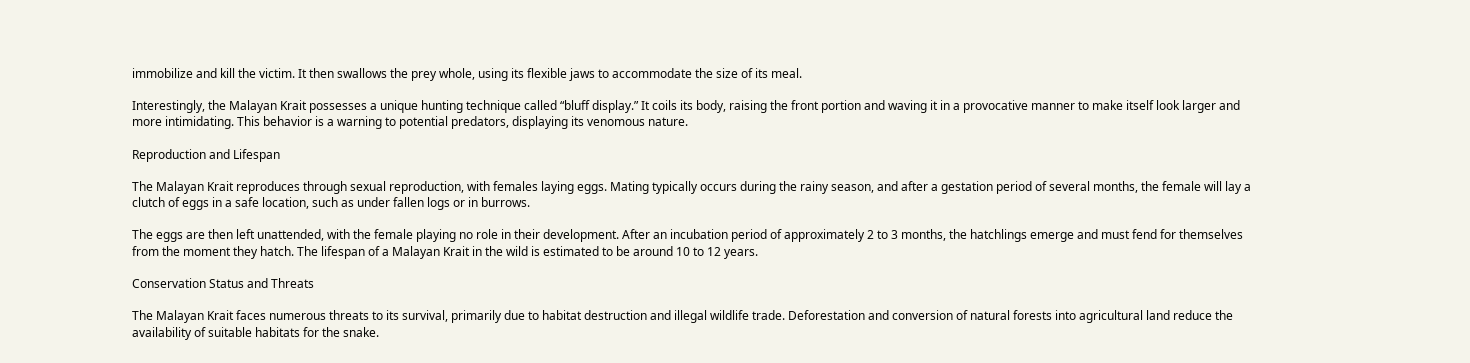immobilize and kill the victim. It then swallows the prey whole, using its flexible jaws to accommodate the size of its meal.

Interestingly, the Malayan Krait possesses a unique hunting technique called “bluff display.” It coils its body, raising the front portion and waving it in a provocative manner to make itself look larger and more intimidating. This behavior is a warning to potential predators, displaying its venomous nature.

Reproduction and Lifespan

The Malayan Krait reproduces through sexual reproduction, with females laying eggs. Mating typically occurs during the rainy season, and after a gestation period of several months, the female will lay a clutch of eggs in a safe location, such as under fallen logs or in burrows.

The eggs are then left unattended, with the female playing no role in their development. After an incubation period of approximately 2 to 3 months, the hatchlings emerge and must fend for themselves from the moment they hatch. The lifespan of a Malayan Krait in the wild is estimated to be around 10 to 12 years.

Conservation Status and Threats

The Malayan Krait faces numerous threats to its survival, primarily due to habitat destruction and illegal wildlife trade. Deforestation and conversion of natural forests into agricultural land reduce the availability of suitable habitats for the snake.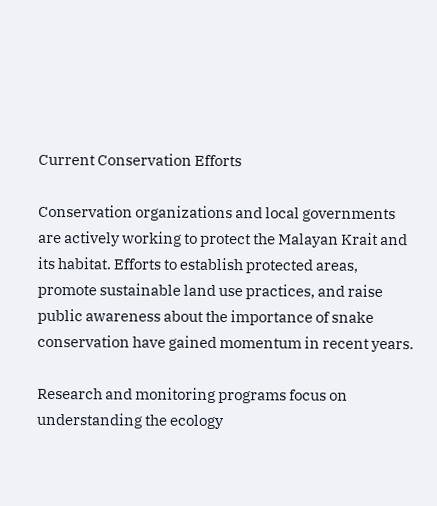Current Conservation Efforts

Conservation organizations and local governments are actively working to protect the Malayan Krait and its habitat. Efforts to establish protected areas, promote sustainable land use practices, and raise public awareness about the importance of snake conservation have gained momentum in recent years.

Research and monitoring programs focus on understanding the ecology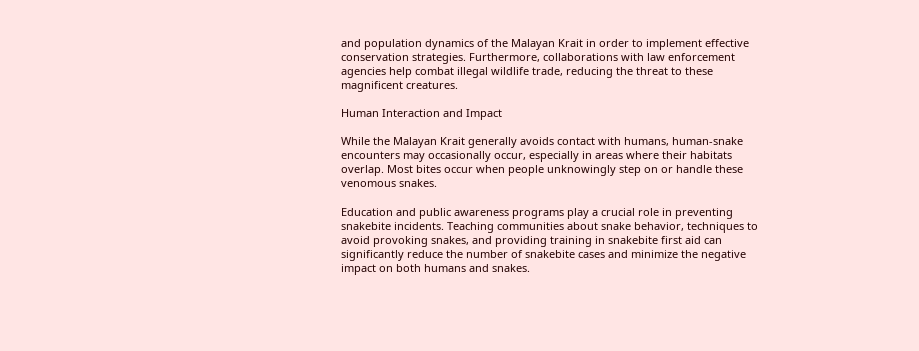and population dynamics of the Malayan Krait in order to implement effective conservation strategies. Furthermore, collaborations with law enforcement agencies help combat illegal wildlife trade, reducing the threat to these magnificent creatures.

Human Interaction and Impact

While the Malayan Krait generally avoids contact with humans, human-snake encounters may occasionally occur, especially in areas where their habitats overlap. Most bites occur when people unknowingly step on or handle these venomous snakes.

Education and public awareness programs play a crucial role in preventing snakebite incidents. Teaching communities about snake behavior, techniques to avoid provoking snakes, and providing training in snakebite first aid can significantly reduce the number of snakebite cases and minimize the negative impact on both humans and snakes.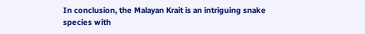In conclusion, the Malayan Krait is an intriguing snake species with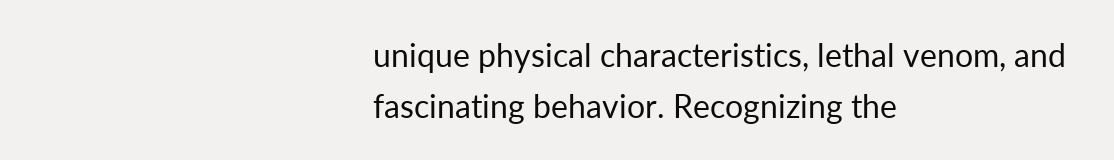unique physical characteristics, lethal venom, and fascinating behavior. Recognizing the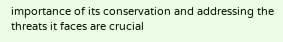importance of its conservation and addressing the threats it faces are crucial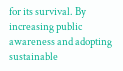for its survival. By increasing public awareness and adopting sustainable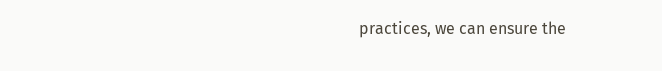practices, we can ensure the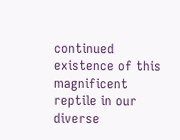continued existence of this magnificent reptile in our diverse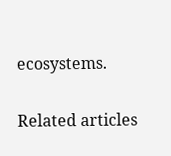ecosystems.

Related articles